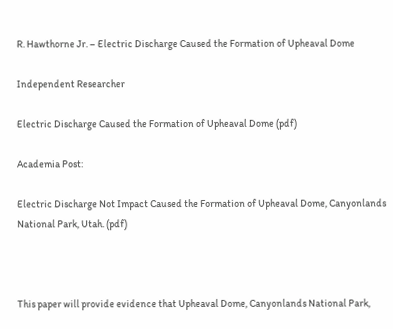R. Hawthorne Jr. – Electric Discharge Caused the Formation of Upheaval Dome

Independent Researcher

Electric Discharge Caused the Formation of Upheaval Dome (pdf)

Academia Post:

Electric Discharge Not Impact Caused the Formation of Upheaval Dome, Canyonlands National Park, Utah. (pdf)



This paper will provide evidence that Upheaval Dome, Canyonlands National Park,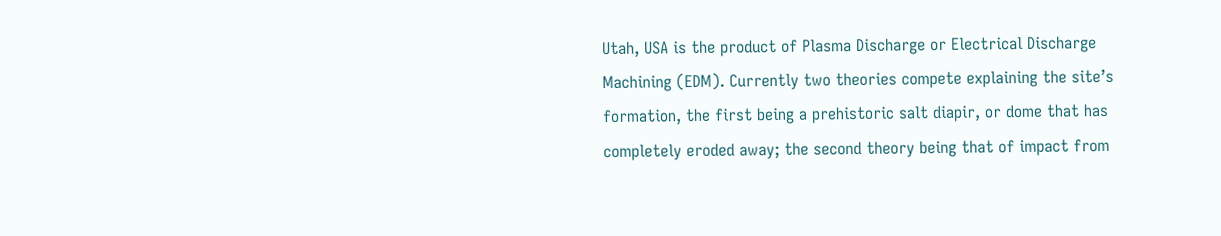Utah, USA is the product of Plasma Discharge or Electrical Discharge Machining (EDM). Currently two theories compete explaining the site’s formation, the first being a prehistoric salt diapir, or dome that has completely eroded away; the second theory being that of impact from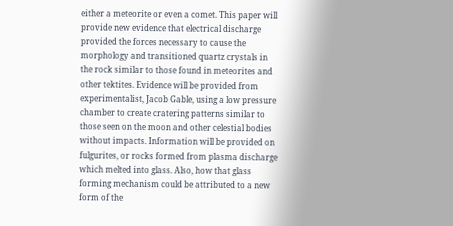either a meteorite or even a comet. This paper will provide new evidence that electrical discharge provided the forces necessary to cause the morphology and transitioned quartz crystals in the rock similar to those found in meteorites and other tektites. Evidence will be provided from experimentalist, Jacob Gable, using a low pressure chamber to create cratering patterns similar to those seen on the moon and other celestial bodies without impacts. Information will be provided on fulgurites, or rocks formed from plasma discharge which melted into glass. Also, how that glass forming mechanism could be attributed to a new form of the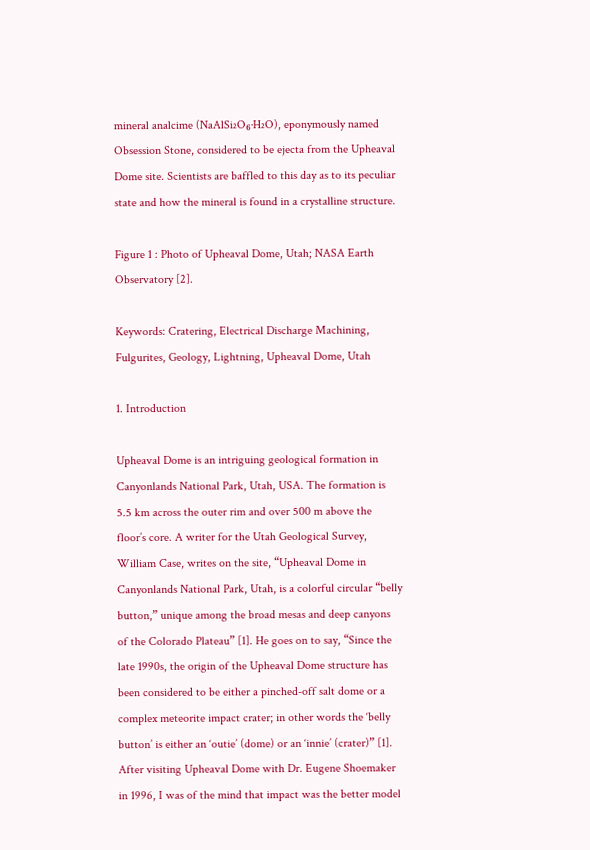mineral analcime (NaAlSi₂O₆·H₂O), eponymously named Obsession Stone, considered to be ejecta from the Upheaval Dome site. Scientists are baffled to this day as to its peculiar state and how the mineral is found in a crystalline structure.

Figure 1 : Photo of Upheaval Dome, Utah; NASA Earth Observatory [2].

Keywords: Cratering, Electrical Discharge Machining, Fulgurites, Geology, Lightning, Upheaval Dome, Utah

1. Introduction

Upheaval Dome is an intriguing geological formation in Canyonlands National Park, Utah, USA. The formation is 5.5 km across the outer rim and over 500 m above the floor’s core. A writer for the Utah Geological Survey, William Case, writes on the site, “Upheaval Dome in
Canyonlands National Park, Utah, is a colorful circular “belly button,” unique among the broad mesas and deep canyons of the Colorado Plateau” [1]. He goes on to say, “Since the late 1990s, the origin of the Upheaval Dome structure has been considered to be either a pinched-off salt dome or a complex meteorite impact crater; in other words the ‘belly button’ is either an ‘outie’ (dome) or an ‘innie’ (crater)” [1]. After visiting Upheaval Dome with Dr. Eugene Shoemaker in 1996, I was of the mind that impact was the better model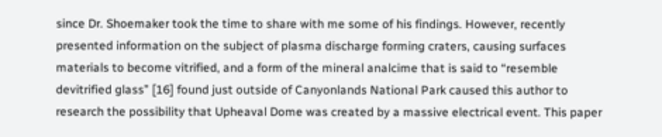since Dr. Shoemaker took the time to share with me some of his findings. However, recently presented information on the subject of plasma discharge forming craters, causing surfaces materials to become vitrified, and a form of the mineral analcime that is said to “resemble devitrified glass” [16] found just outside of Canyonlands National Park caused this author to research the possibility that Upheaval Dome was created by a massive electrical event. This paper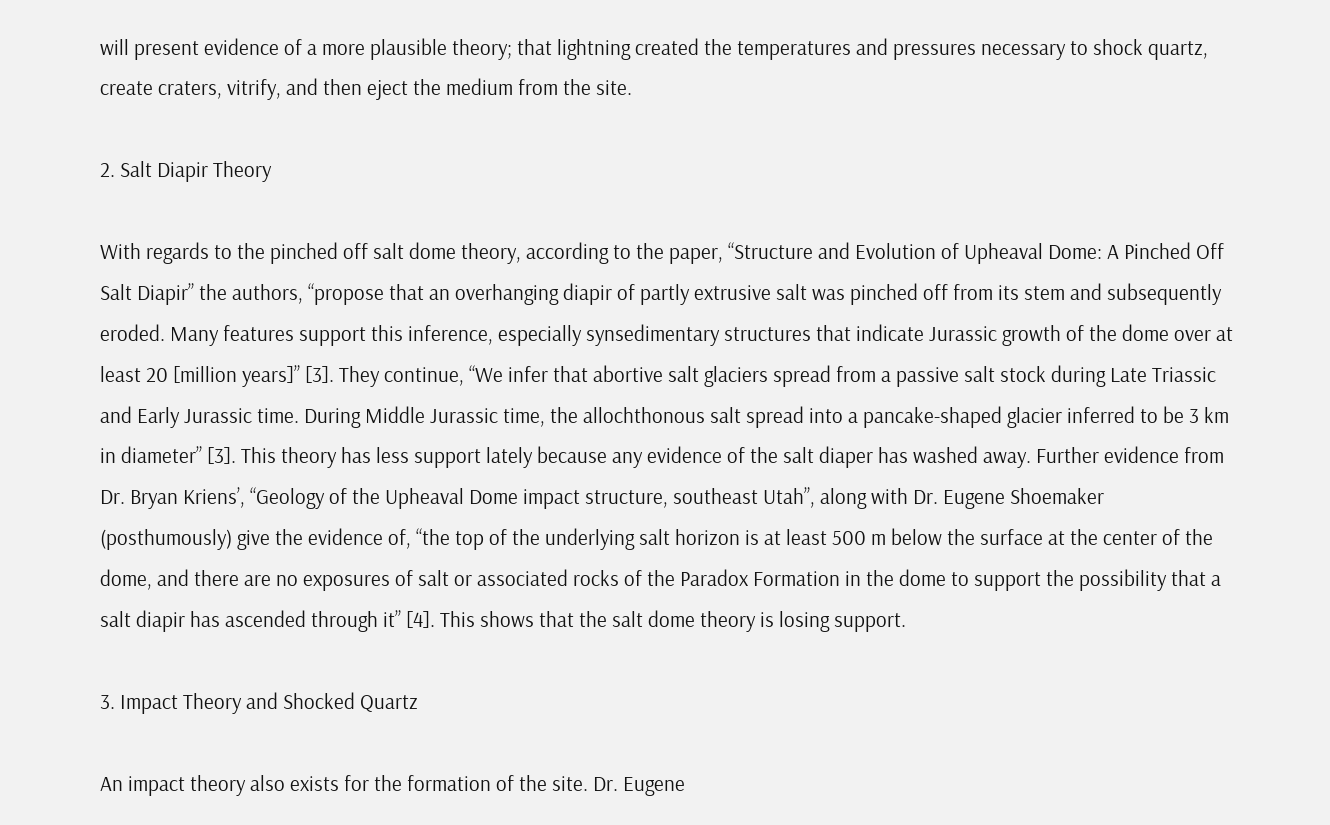will present evidence of a more plausible theory; that lightning created the temperatures and pressures necessary to shock quartz, create craters, vitrify, and then eject the medium from the site.

2. Salt Diapir Theory

With regards to the pinched off salt dome theory, according to the paper, “Structure and Evolution of Upheaval Dome: A Pinched Off Salt Diapir” the authors, “propose that an overhanging diapir of partly extrusive salt was pinched off from its stem and subsequently eroded. Many features support this inference, especially synsedimentary structures that indicate Jurassic growth of the dome over at least 20 [million years]” [3]. They continue, “We infer that abortive salt glaciers spread from a passive salt stock during Late Triassic and Early Jurassic time. During Middle Jurassic time, the allochthonous salt spread into a pancake-shaped glacier inferred to be 3 km in diameter” [3]. This theory has less support lately because any evidence of the salt diaper has washed away. Further evidence from Dr. Bryan Kriens’, “Geology of the Upheaval Dome impact structure, southeast Utah”, along with Dr. Eugene Shoemaker (posthumously) give the evidence of, “the top of the underlying salt horizon is at least 500 m below the surface at the center of the dome, and there are no exposures of salt or associated rocks of the Paradox Formation in the dome to support the possibility that a salt diapir has ascended through it” [4]. This shows that the salt dome theory is losing support.

3. Impact Theory and Shocked Quartz

An impact theory also exists for the formation of the site. Dr. Eugene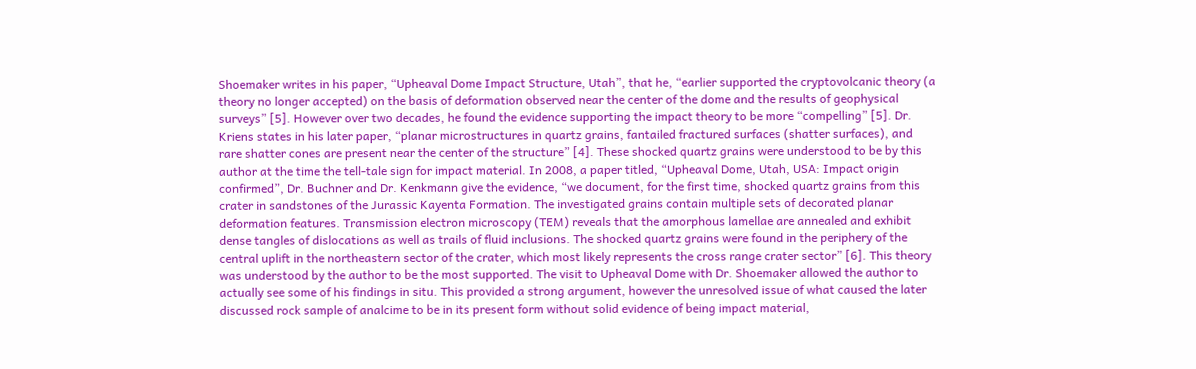Shoemaker writes in his paper, “Upheaval Dome Impact Structure, Utah”, that he, “earlier supported the cryptovolcanic theory (a theory no longer accepted) on the basis of deformation observed near the center of the dome and the results of geophysical surveys” [5]. However over two decades, he found the evidence supporting the impact theory to be more “compelling” [5]. Dr. Kriens states in his later paper, “planar microstructures in quartz grains, fantailed fractured surfaces (shatter surfaces), and rare shatter cones are present near the center of the structure” [4]. These shocked quartz grains were understood to be by this author at the time the tell-tale sign for impact material. In 2008, a paper titled, “Upheaval Dome, Utah, USA: Impact origin confirmed”, Dr. Buchner and Dr. Kenkmann give the evidence, “we document, for the first time, shocked quartz grains from this crater in sandstones of the Jurassic Kayenta Formation. The investigated grains contain multiple sets of decorated planar deformation features. Transmission electron microscopy (TEM) reveals that the amorphous lamellae are annealed and exhibit dense tangles of dislocations as well as trails of fluid inclusions. The shocked quartz grains were found in the periphery of the central uplift in the northeastern sector of the crater, which most likely represents the cross range crater sector” [6]. This theory was understood by the author to be the most supported. The visit to Upheaval Dome with Dr. Shoemaker allowed the author to actually see some of his findings in situ. This provided a strong argument, however the unresolved issue of what caused the later discussed rock sample of analcime to be in its present form without solid evidence of being impact material,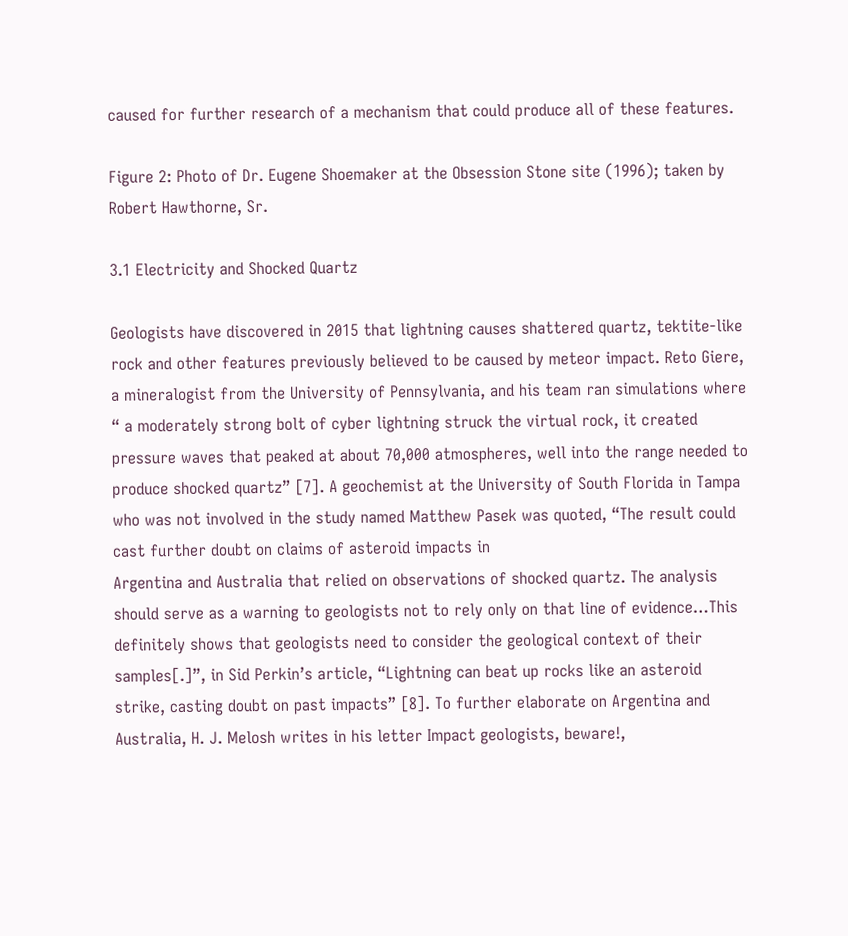caused for further research of a mechanism that could produce all of these features.

Figure 2: Photo of Dr. Eugene Shoemaker at the Obsession Stone site (1996); taken by Robert Hawthorne, Sr.

3.1 Electricity and Shocked Quartz

Geologists have discovered in 2015 that lightning causes shattered quartz, tektite-like rock and other features previously believed to be caused by meteor impact. Reto Giere, a mineralogist from the University of Pennsylvania, and his team ran simulations where “ a moderately strong bolt of cyber lightning struck the virtual rock, it created pressure waves that peaked at about 70,000 atmospheres, well into the range needed to produce shocked quartz” [7]. A geochemist at the University of South Florida in Tampa who was not involved in the study named Matthew Pasek was quoted, “The result could cast further doubt on claims of asteroid impacts in
Argentina and Australia that relied on observations of shocked quartz. The analysis should serve as a warning to geologists not to rely only on that line of evidence…This definitely shows that geologists need to consider the geological context of their samples[.]”, in Sid Perkin’s article, “Lightning can beat up rocks like an asteroid strike, casting doubt on past impacts” [8]. To further elaborate on Argentina and Australia, H. J. Melosh writes in his letter Impact geologists, beware!,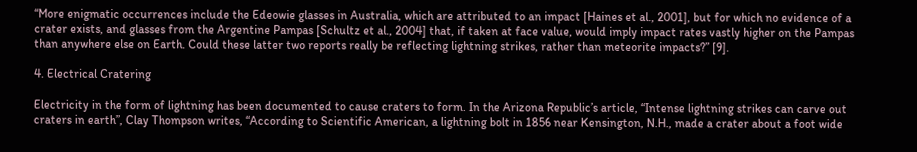“More enigmatic occurrences include the Edeowie glasses in Australia, which are attributed to an impact [Haines et al., 2001], but for which no evidence of a crater exists, and glasses from the Argentine Pampas [Schultz et al., 2004] that, if taken at face value, would imply impact rates vastly higher on the Pampas than anywhere else on Earth. Could these latter two reports really be reflecting lightning strikes, rather than meteorite impacts?” [9].

4. Electrical Cratering

Electricity in the form of lightning has been documented to cause craters to form. In the Arizona Republic’s article, “Intense lightning strikes can carve out craters in earth”, Clay Thompson writes, “According to Scientific American, a lightning bolt in 1856 near Kensington, N.H., made a crater about a foot wide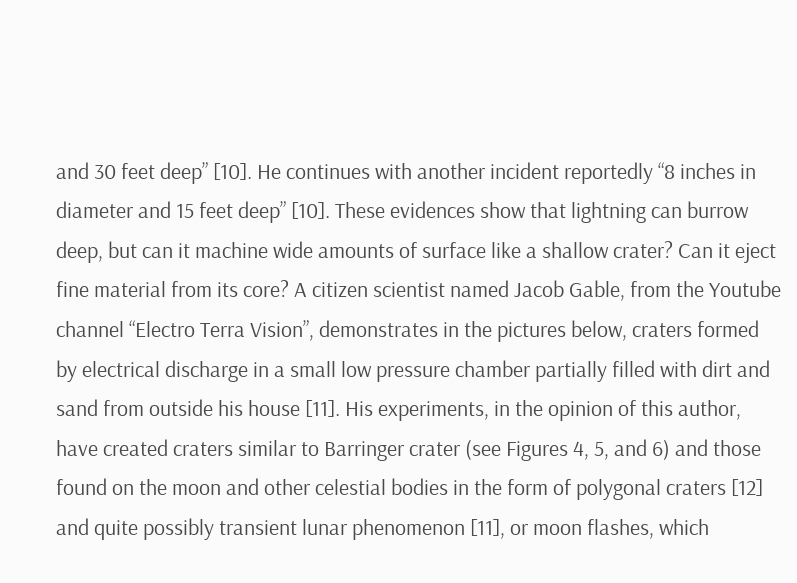and 30 feet deep” [10]. He continues with another incident reportedly “8 inches in diameter and 15 feet deep” [10]. These evidences show that lightning can burrow deep, but can it machine wide amounts of surface like a shallow crater? Can it eject fine material from its core? A citizen scientist named Jacob Gable, from the Youtube channel “Electro Terra Vision”, demonstrates in the pictures below, craters formed by electrical discharge in a small low pressure chamber partially filled with dirt and sand from outside his house [11]. His experiments, in the opinion of this author, have created craters similar to Barringer crater (see Figures 4, 5, and 6) and those found on the moon and other celestial bodies in the form of polygonal craters [12] and quite possibly transient lunar phenomenon [11], or moon flashes, which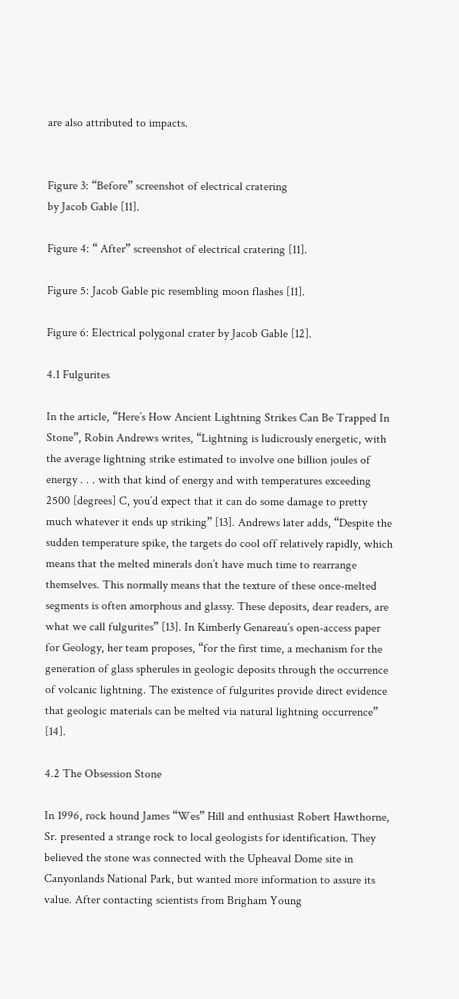are also attributed to impacts.


Figure 3: “Before” screenshot of electrical cratering
by Jacob Gable [11].

Figure 4: “ After” screenshot of electrical cratering [11].

Figure 5: Jacob Gable pic resembling moon flashes [11].

Figure 6: Electrical polygonal crater by Jacob Gable [12].

4.1 Fulgurites

In the article, “Here’s How Ancient Lightning Strikes Can Be Trapped In Stone”, Robin Andrews writes, “Lightning is ludicrously energetic, with the average lightning strike estimated to involve one billion joules of energy . . . with that kind of energy and with temperatures exceeding 2500 [degrees] C, you’d expect that it can do some damage to pretty much whatever it ends up striking” [13]. Andrews later adds, “Despite the sudden temperature spike, the targets do cool off relatively rapidly, which means that the melted minerals don’t have much time to rearrange themselves. This normally means that the texture of these once-melted segments is often amorphous and glassy. These deposits, dear readers, are what we call fulgurites” [13]. In Kimberly Genareau’s open-access paper for Geology, her team proposes, “for the first time, a mechanism for the generation of glass spherules in geologic deposits through the occurrence of volcanic lightning. The existence of fulgurites provide direct evidence that geologic materials can be melted via natural lightning occurrence” [14].

4.2 The Obsession Stone

In 1996, rock hound James “Wes” Hill and enthusiast Robert Hawthorne, Sr. presented a strange rock to local geologists for identification. They believed the stone was connected with the Upheaval Dome site in Canyonlands National Park, but wanted more information to assure its value. After contacting scientists from Brigham Young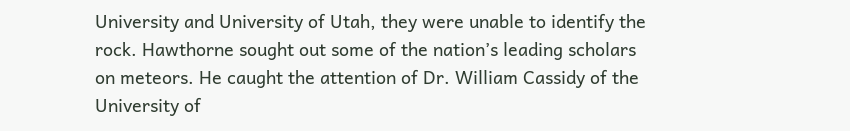University and University of Utah, they were unable to identify the rock. Hawthorne sought out some of the nation’s leading scholars on meteors. He caught the attention of Dr. William Cassidy of the University of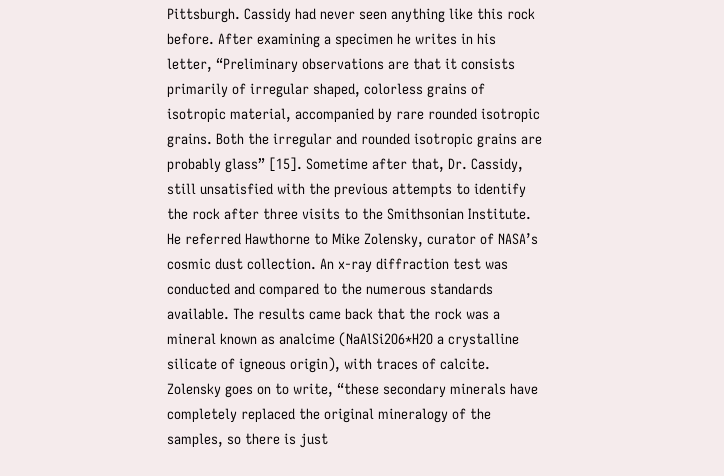Pittsburgh. Cassidy had never seen anything like this rock before. After examining a specimen he writes in his letter, “Preliminary observations are that it consists primarily of irregular shaped, colorless grains of isotropic material, accompanied by rare rounded isotropic grains. Both the irregular and rounded isotropic grains are probably glass” [15]. Sometime after that, Dr. Cassidy, still unsatisfied with the previous attempts to identify the rock after three visits to the Smithsonian Institute. He referred Hawthorne to Mike Zolensky, curator of NASA’s cosmic dust collection. An x-ray diffraction test was conducted and compared to the numerous standards available. The results came back that the rock was a mineral known as analcime (NaAlSi2O6*H2O a crystalline silicate of igneous origin), with traces of calcite. Zolensky goes on to write, “these secondary minerals have completely replaced the original mineralogy of the samples, so there is just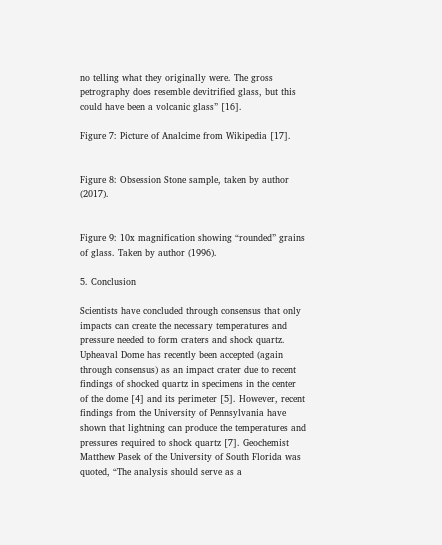no telling what they originally were. The gross petrography does resemble devitrified glass, but this could have been a volcanic glass” [16].

Figure 7: Picture of Analcime from Wikipedia [17].


Figure 8: Obsession Stone sample, taken by author (2017).


Figure 9: 10x magnification showing “rounded” grains of glass. Taken by author (1996).

5. Conclusion

Scientists have concluded through consensus that only impacts can create the necessary temperatures and pressure needed to form craters and shock quartz. Upheaval Dome has recently been accepted (again through consensus) as an impact crater due to recent findings of shocked quartz in specimens in the center of the dome [4] and its perimeter [5]. However, recent findings from the University of Pennsylvania have shown that lightning can produce the temperatures and pressures required to shock quartz [7]. Geochemist Matthew Pasek of the University of South Florida was quoted, “The analysis should serve as a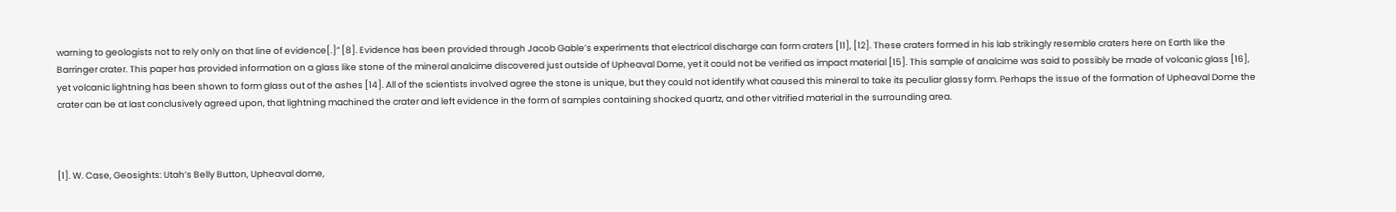warning to geologists not to rely only on that line of evidence[.]” [8]. Evidence has been provided through Jacob Gable’s experiments that electrical discharge can form craters [11], [12]. These craters formed in his lab strikingly resemble craters here on Earth like the Barringer crater. This paper has provided information on a glass like stone of the mineral analcime discovered just outside of Upheaval Dome, yet it could not be verified as impact material [15]. This sample of analcime was said to possibly be made of volcanic glass [16], yet volcanic lightning has been shown to form glass out of the ashes [14]. All of the scientists involved agree the stone is unique, but they could not identify what caused this mineral to take its peculiar glassy form. Perhaps the issue of the formation of Upheaval Dome the crater can be at last conclusively agreed upon, that lightning machined the crater and left evidence in the form of samples containing shocked quartz, and other vitrified material in the surrounding area.



[1]. W. Case, Geosights: Utah’s Belly Button, Upheaval dome,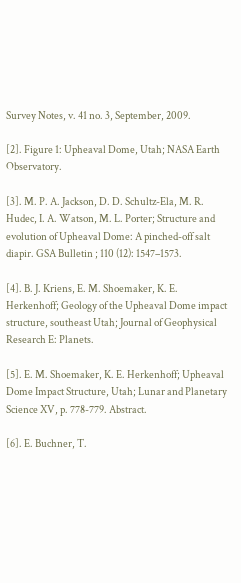Survey Notes, v. 41 no. 3, September, 2009.

[2]. Figure 1: Upheaval Dome, Utah; NASA Earth Observatory.

[3]. M. P. A. Jackson, D. D. Schultz-Ela, M. R. Hudec, I. A. Watson, M. L. Porter; Structure and evolution of Upheaval Dome: A pinched-off salt diapir. GSA Bulletin ; 110 (12): 1547–1573.

[4]. B. J. Kriens, E. M. Shoemaker, K. E. Herkenhoff; Geology of the Upheaval Dome impact structure, southeast Utah; Journal of Geophysical Research E: Planets.

[5]. E. M. Shoemaker, K. E. Herkenhoff; Upheaval Dome Impact Structure, Utah; Lunar and Planetary Science XV, p. 778-779. Abstract.

[6]. E. Buchner, T.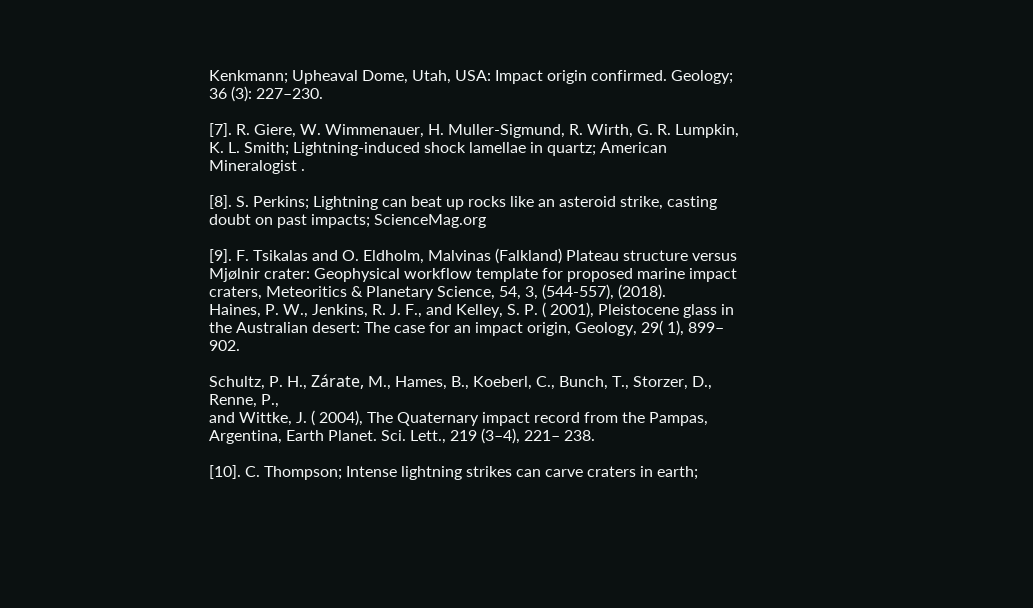Kenkmann; Upheaval Dome, Utah, USA: Impact origin confirmed. Geology; 36 (3): 227–230.

[7]. R. Giere, W. Wimmenauer, H. Muller-Sigmund, R. Wirth, G. R. Lumpkin, K. L. Smith; Lightning-induced shock lamellae in quartz; American Mineralogist .

[8]. S. Perkins; Lightning can beat up rocks like an asteroid strike, casting doubt on past impacts; ScienceMag.org

[9]. F. Tsikalas and O. Eldholm, Malvinas (Falkland) Plateau structure versus Mjølnir crater: Geophysical workflow template for proposed marine impact craters, Meteoritics & Planetary Science, 54, 3, (544-557), (2018).
Haines, P. W., Jenkins, R. J. F., and Kelley, S. P. ( 2001), Pleistocene glass in the Australian desert: The case for an impact origin, Geology, 29( 1), 899– 902.

Schultz, P. H., Zárate, M., Hames, B., Koeberl, C., Bunch, T., Storzer, D., Renne, P.,
and Wittke, J. ( 2004), The Quaternary impact record from the Pampas, Argentina, Earth Planet. Sci. Lett., 219 (3–4), 221– 238.

[10]. C. Thompson; Intense lightning strikes can carve craters in earth;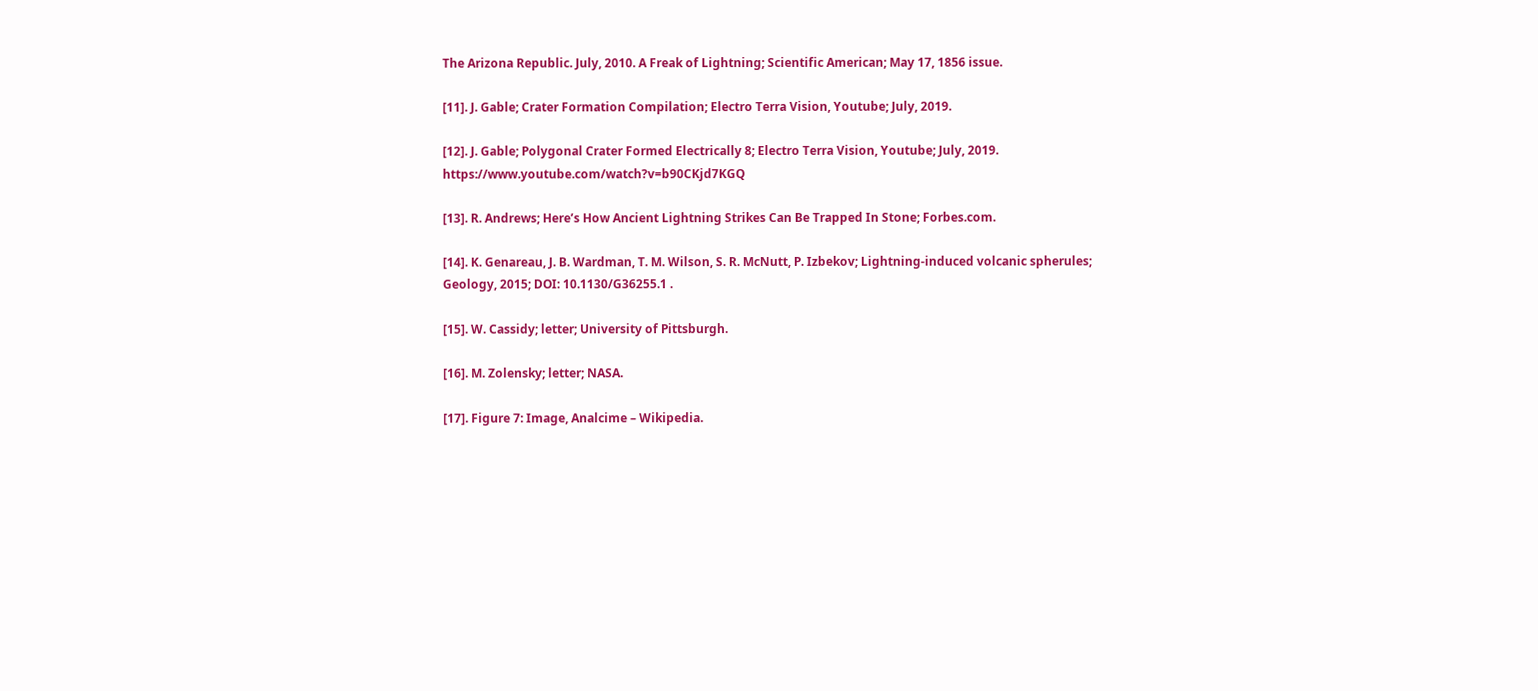The Arizona Republic. July, 2010. A Freak of Lightning; Scientific American; May 17, 1856 issue.

[11]. J. Gable; Crater Formation Compilation; Electro Terra Vision, Youtube; July, 2019.

[12]. J. Gable; Polygonal Crater Formed Electrically 8; Electro Terra Vision, Youtube; July, 2019. https://www.youtube.com/watch?v=b90CKjd7KGQ

[13]. R. Andrews; Here’s How Ancient Lightning Strikes Can Be Trapped In Stone; Forbes.com.

[14]. K. Genareau, J. B. Wardman, T. M. Wilson, S. R. McNutt, P. Izbekov; Lightning-induced volcanic spherules; Geology, 2015; DOI: 10.1130/G36255.1 .

[15]. W. Cassidy; letter; University of Pittsburgh.

[16]. M. Zolensky; letter; NASA.

[17]. Figure 7: Image, Analcime – Wikipedia.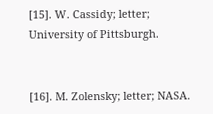[15]. W. Cassidy; letter; University of Pittsburgh.


[16]. M. Zolensky; letter; NASA.